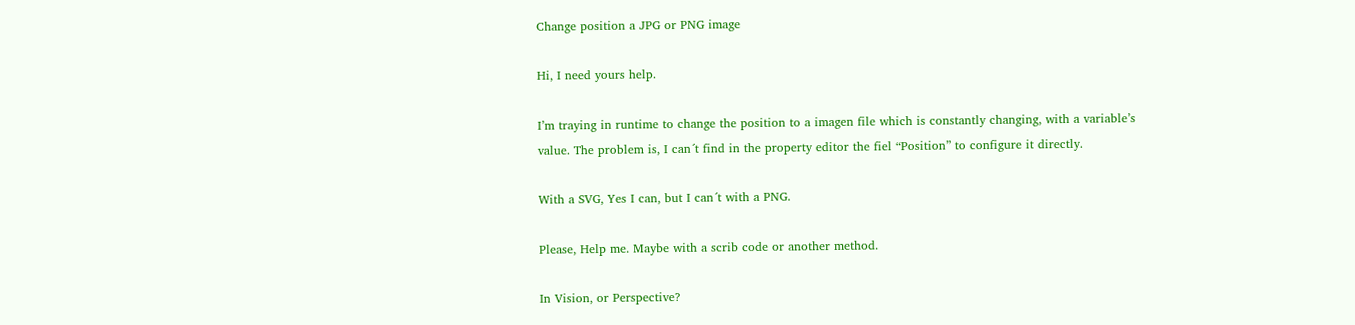Change position a JPG or PNG image

Hi, I need yours help.

I’m traying in runtime to change the position to a imagen file which is constantly changing, with a variable’s value. The problem is, I can´t find in the property editor the fiel “Position” to configure it directly.

With a SVG, Yes I can, but I can´t with a PNG.

Please, Help me. Maybe with a scrib code or another method.

In Vision, or Perspective?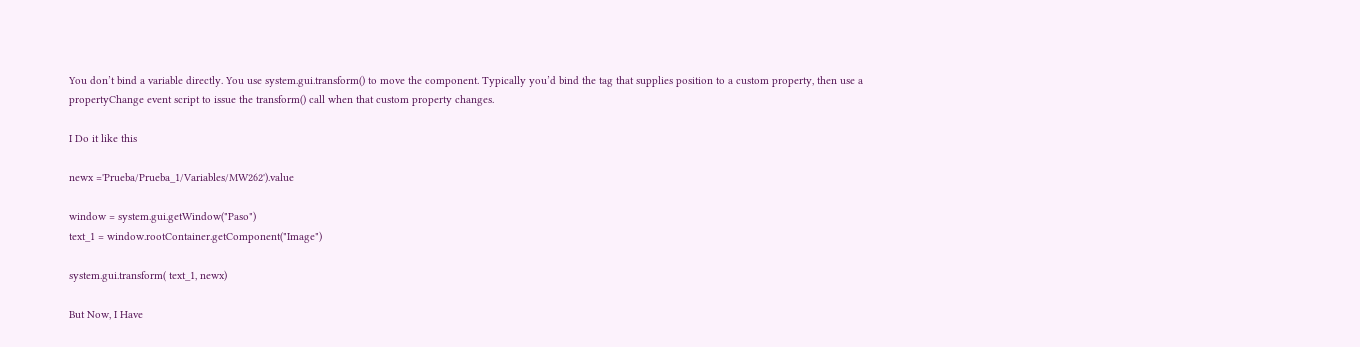You don’t bind a variable directly. You use system.gui.transform() to move the component. Typically you’d bind the tag that supplies position to a custom property, then use a propertyChange event script to issue the transform() call when that custom property changes.

I Do it like this

newx ='Prueba/Prueba_1/Variables/MW262').value

window = system.gui.getWindow("Paso")
text_1 = window.rootContainer.getComponent("Image")

system.gui.transform( text_1, newx)

But Now, I Have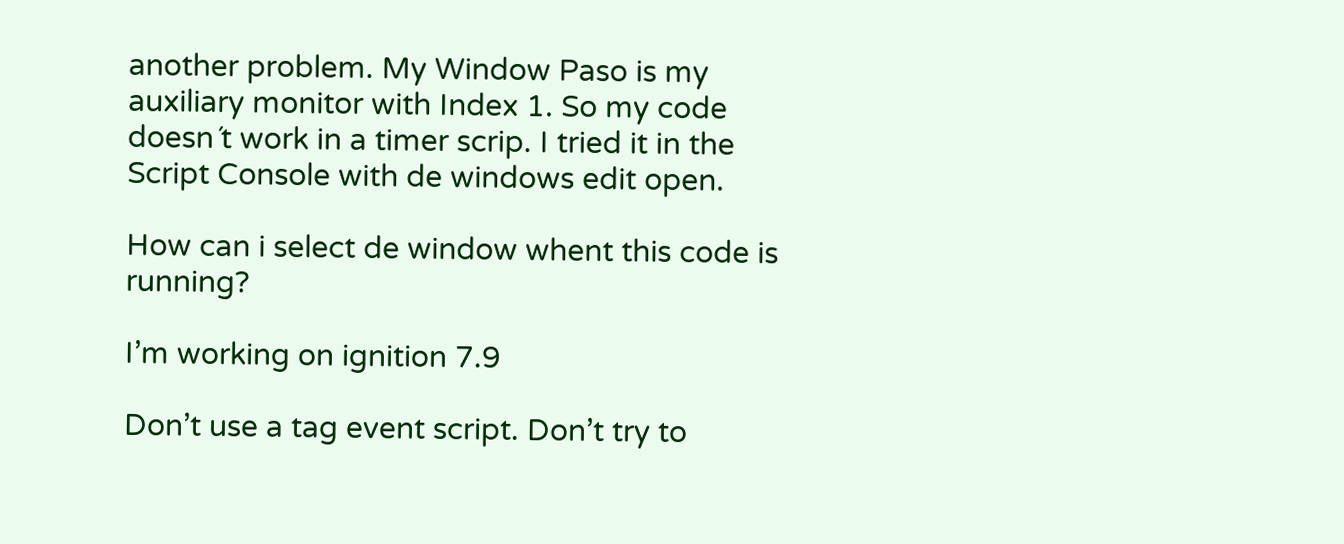another problem. My Window Paso is my auxiliary monitor with Index 1. So my code doesn´t work in a timer scrip. I tried it in the Script Console with de windows edit open.

How can i select de window whent this code is running?

I’m working on ignition 7.9

Don’t use a tag event script. Don’t try to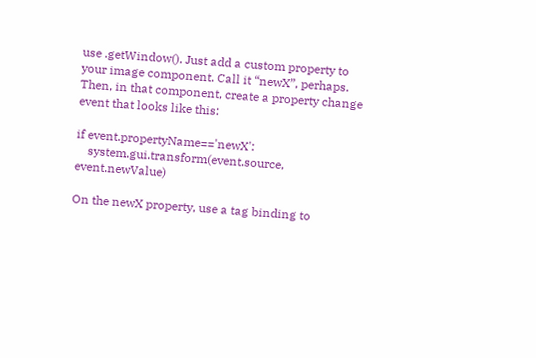use .getWindow(). Just add a custom property to your image component. Call it “newX”, perhaps. Then, in that component, create a property change event that looks like this:

if event.propertyName=='newX':
    system.gui.transform(event.source, event.newValue)

On the newX property, use a tag binding to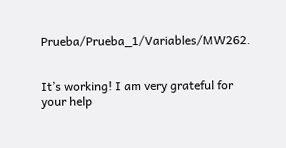Prueba/Prueba_1/Variables/MW262.


It’s working! I am very grateful for your help